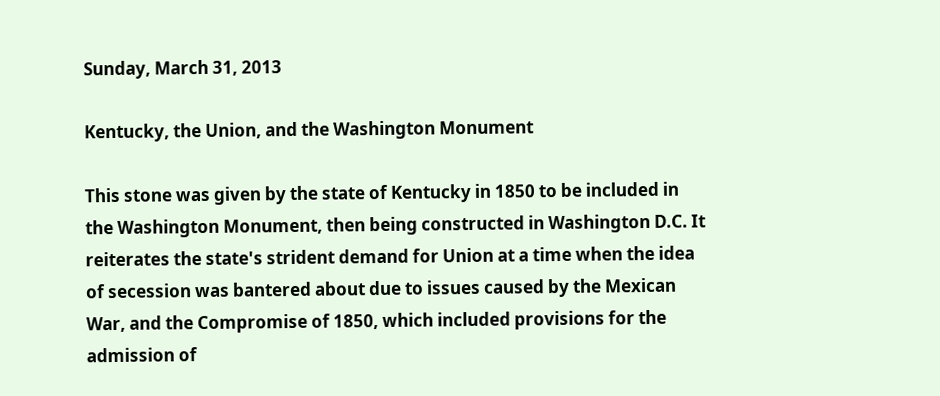Sunday, March 31, 2013

Kentucky, the Union, and the Washington Monument

This stone was given by the state of Kentucky in 1850 to be included in the Washington Monument, then being constructed in Washington D.C. It reiterates the state's strident demand for Union at a time when the idea of secession was bantered about due to issues caused by the Mexican War, and the Compromise of 1850, which included provisions for the admission of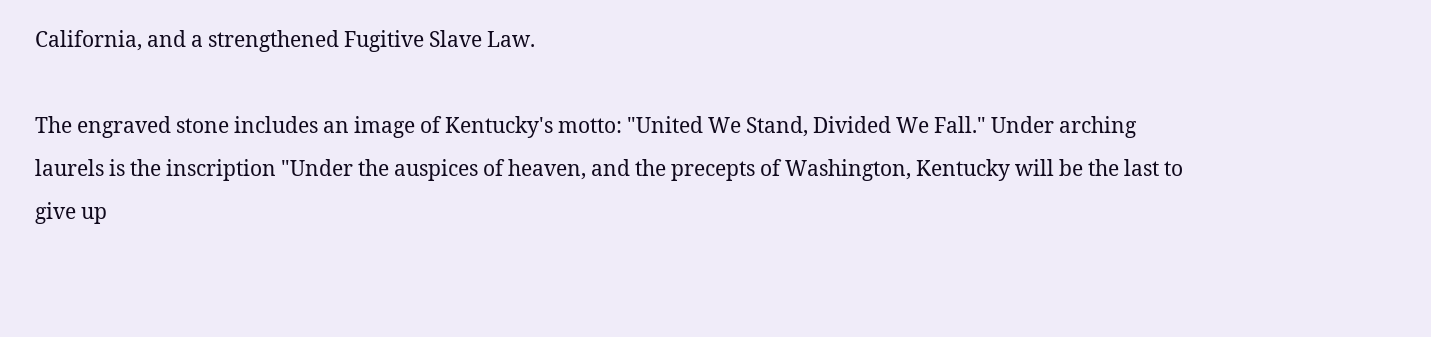California, and a strengthened Fugitive Slave Law.

The engraved stone includes an image of Kentucky's motto: "United We Stand, Divided We Fall." Under arching laurels is the inscription "Under the auspices of heaven, and the precepts of Washington, Kentucky will be the last to give up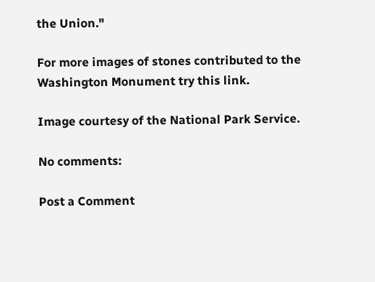the Union."

For more images of stones contributed to the Washington Monument try this link.

Image courtesy of the National Park Service.

No comments:

Post a Comment